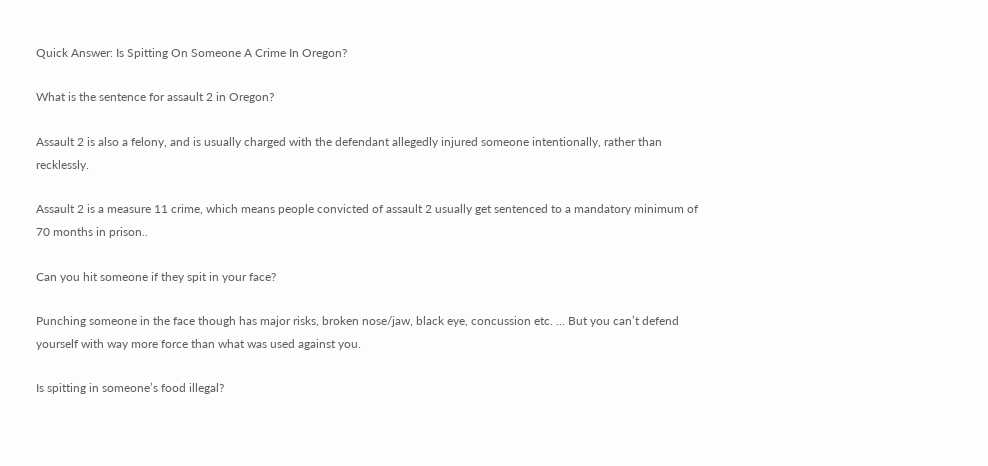Quick Answer: Is Spitting On Someone A Crime In Oregon?

What is the sentence for assault 2 in Oregon?

Assault 2 is also a felony, and is usually charged with the defendant allegedly injured someone intentionally, rather than recklessly.

Assault 2 is a measure 11 crime, which means people convicted of assault 2 usually get sentenced to a mandatory minimum of 70 months in prison..

Can you hit someone if they spit in your face?

Punching someone in the face though has major risks, broken nose/jaw, black eye, concussion etc. … But you can’t defend yourself with way more force than what was used against you.

Is spitting in someone’s food illegal?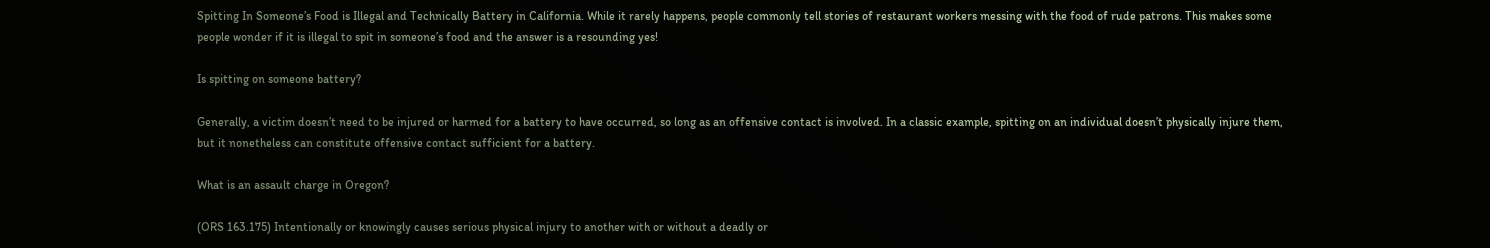Spitting In Someone’s Food is Illegal and Technically Battery in California. While it rarely happens, people commonly tell stories of restaurant workers messing with the food of rude patrons. This makes some people wonder if it is illegal to spit in someone’s food and the answer is a resounding yes!

Is spitting on someone battery?

Generally, a victim doesn’t need to be injured or harmed for a battery to have occurred, so long as an offensive contact is involved. In a classic example, spitting on an individual doesn’t physically injure them, but it nonetheless can constitute offensive contact sufficient for a battery.

What is an assault charge in Oregon?

(ORS 163.175) Intentionally or knowingly causes serious physical injury to another with or without a deadly or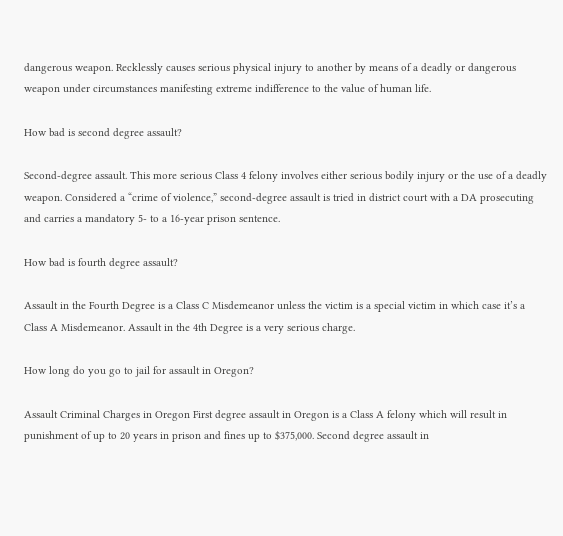dangerous weapon. Recklessly causes serious physical injury to another by means of a deadly or dangerous weapon under circumstances manifesting extreme indifference to the value of human life.

How bad is second degree assault?

Second-degree assault. This more serious Class 4 felony involves either serious bodily injury or the use of a deadly weapon. Considered a “crime of violence,” second-degree assault is tried in district court with a DA prosecuting and carries a mandatory 5- to a 16-year prison sentence.

How bad is fourth degree assault?

Assault in the Fourth Degree is a Class C Misdemeanor unless the victim is a special victim in which case it’s a Class A Misdemeanor. Assault in the 4th Degree is a very serious charge.

How long do you go to jail for assault in Oregon?

Assault Criminal Charges in Oregon First degree assault in Oregon is a Class A felony which will result in punishment of up to 20 years in prison and fines up to $375,000. Second degree assault in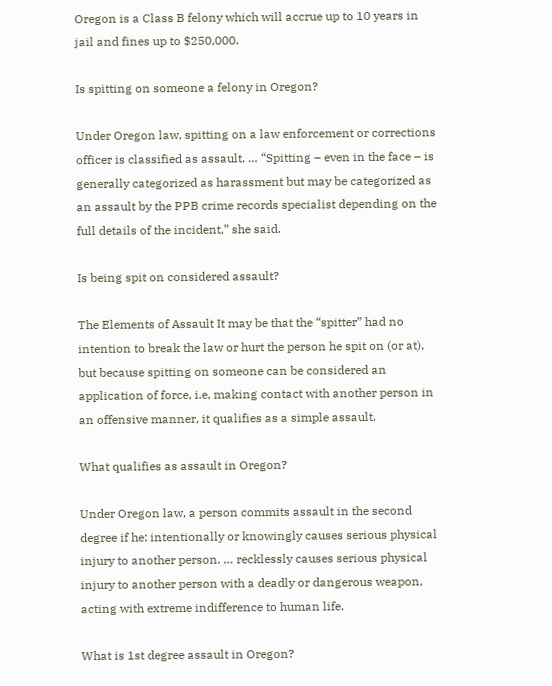Oregon is a Class B felony which will accrue up to 10 years in jail and fines up to $250,000.

Is spitting on someone a felony in Oregon?

Under Oregon law, spitting on a law enforcement or corrections officer is classified as assault. … “Spitting – even in the face – is generally categorized as harassment but may be categorized as an assault by the PPB crime records specialist depending on the full details of the incident,” she said.

Is being spit on considered assault?

The Elements of Assault It may be that the “spitter” had no intention to break the law or hurt the person he spit on (or at), but because spitting on someone can be considered an application of force, i.e, making contact with another person in an offensive manner, it qualifies as a simple assault.

What qualifies as assault in Oregon?

Under Oregon law, a person commits assault in the second degree if he: intentionally or knowingly causes serious physical injury to another person. … recklessly causes serious physical injury to another person with a deadly or dangerous weapon, acting with extreme indifference to human life.

What is 1st degree assault in Oregon?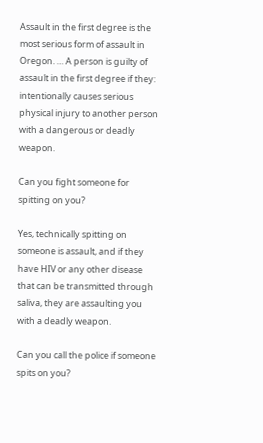Assault in the first degree is the most serious form of assault in Oregon. … A person is guilty of assault in the first degree if they: intentionally causes serious physical injury to another person with a dangerous or deadly weapon.

Can you fight someone for spitting on you?

Yes, technically spitting on someone is assault, and if they have HIV or any other disease that can be transmitted through saliva, they are assaulting you with a deadly weapon.

Can you call the police if someone spits on you?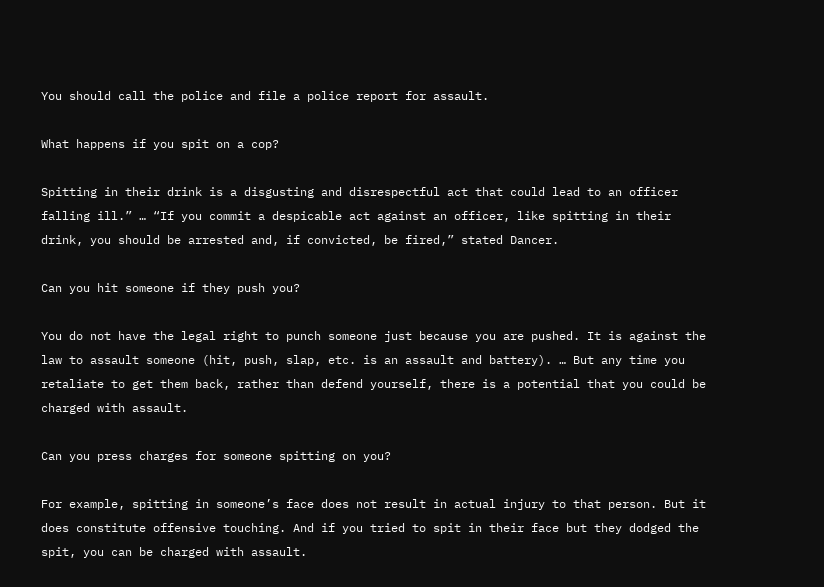You should call the police and file a police report for assault.

What happens if you spit on a cop?

Spitting in their drink is a disgusting and disrespectful act that could lead to an officer falling ill.” … “If you commit a despicable act against an officer, like spitting in their drink, you should be arrested and, if convicted, be fired,” stated Dancer.

Can you hit someone if they push you?

You do not have the legal right to punch someone just because you are pushed. It is against the law to assault someone (hit, push, slap, etc. is an assault and battery). … But any time you retaliate to get them back, rather than defend yourself, there is a potential that you could be charged with assault.

Can you press charges for someone spitting on you?

For example, spitting in someone’s face does not result in actual injury to that person. But it does constitute offensive touching. And if you tried to spit in their face but they dodged the spit, you can be charged with assault.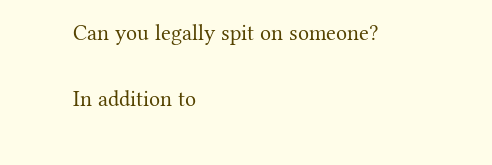Can you legally spit on someone?

In addition to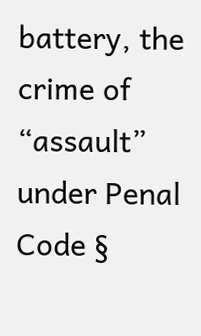battery, the crime of “assault” under Penal Code §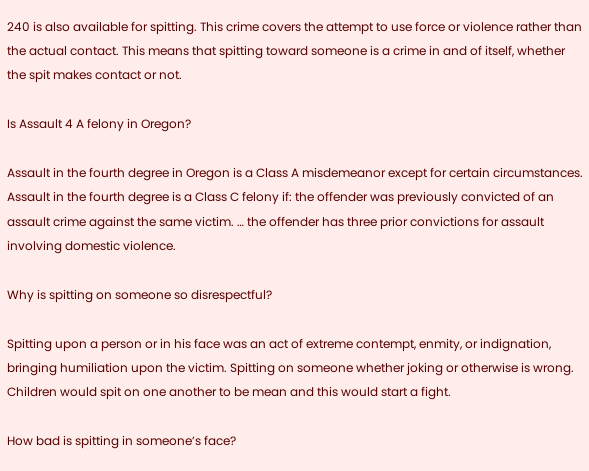240 is also available for spitting. This crime covers the attempt to use force or violence rather than the actual contact. This means that spitting toward someone is a crime in and of itself, whether the spit makes contact or not.

Is Assault 4 A felony in Oregon?

Assault in the fourth degree in Oregon is a Class A misdemeanor except for certain circumstances. Assault in the fourth degree is a Class C felony if: the offender was previously convicted of an assault crime against the same victim. … the offender has three prior convictions for assault involving domestic violence.

Why is spitting on someone so disrespectful?

Spitting upon a person or in his face was an act of extreme contempt, enmity, or indignation, bringing humiliation upon the victim. Spitting on someone whether joking or otherwise is wrong. Children would spit on one another to be mean and this would start a fight.

How bad is spitting in someone’s face?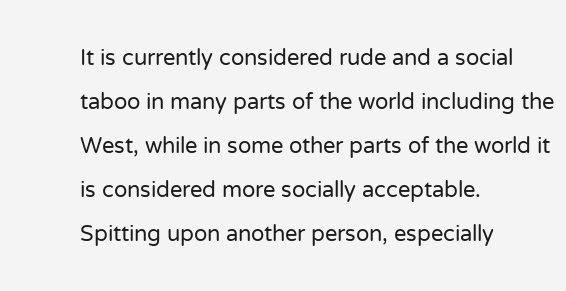It is currently considered rude and a social taboo in many parts of the world including the West, while in some other parts of the world it is considered more socially acceptable. Spitting upon another person, especially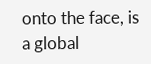onto the face, is a global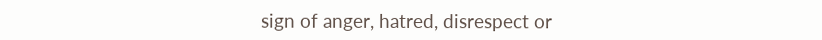sign of anger, hatred, disrespect or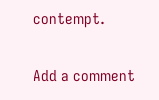contempt.

Add a comment